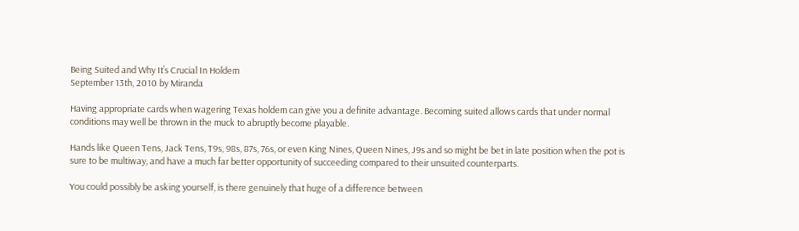Being Suited and Why It’s Crucial In Holdem
September 13th, 2010 by Miranda

Having appropriate cards when wagering Texas holdem can give you a definite advantage. Becoming suited allows cards that under normal conditions may well be thrown in the muck to abruptly become playable.

Hands like Queen Tens, Jack Tens, T9s, 98s, 87s, 76s, or even King Nines, Queen Nines, J9s and so might be bet in late position when the pot is sure to be multiway, and have a much far better opportunity of succeeding compared to their unsuited counterparts.

You could possibly be asking yourself, is there genuinely that huge of a difference between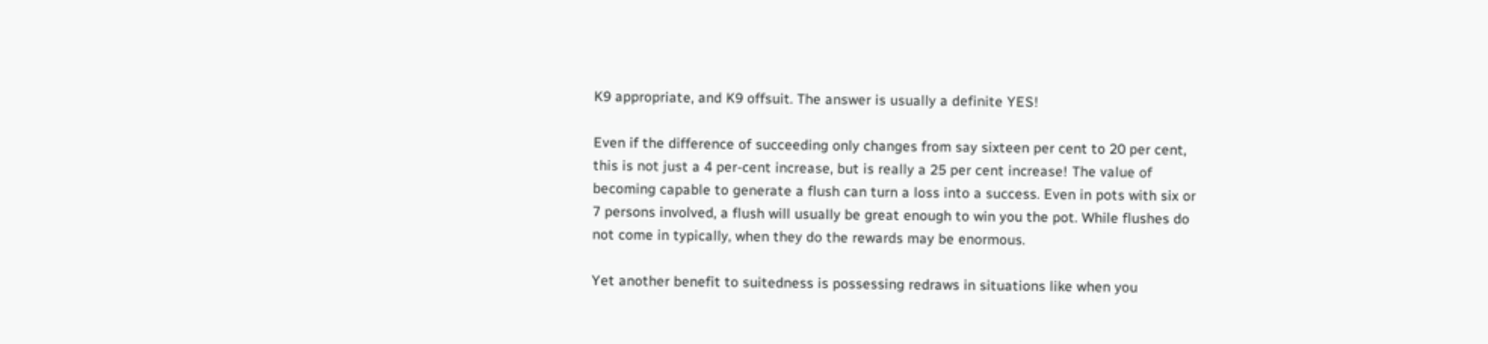K9 appropriate, and K9 offsuit. The answer is usually a definite YES!

Even if the difference of succeeding only changes from say sixteen per cent to 20 per cent, this is not just a 4 per-cent increase, but is really a 25 per cent increase! The value of becoming capable to generate a flush can turn a loss into a success. Even in pots with six or 7 persons involved, a flush will usually be great enough to win you the pot. While flushes do not come in typically, when they do the rewards may be enormous.

Yet another benefit to suitedness is possessing redraws in situations like when you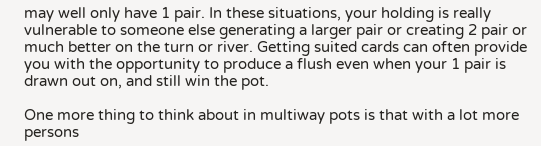may well only have 1 pair. In these situations, your holding is really vulnerable to someone else generating a larger pair or creating 2 pair or much better on the turn or river. Getting suited cards can often provide you with the opportunity to produce a flush even when your 1 pair is drawn out on, and still win the pot.

One more thing to think about in multiway pots is that with a lot more persons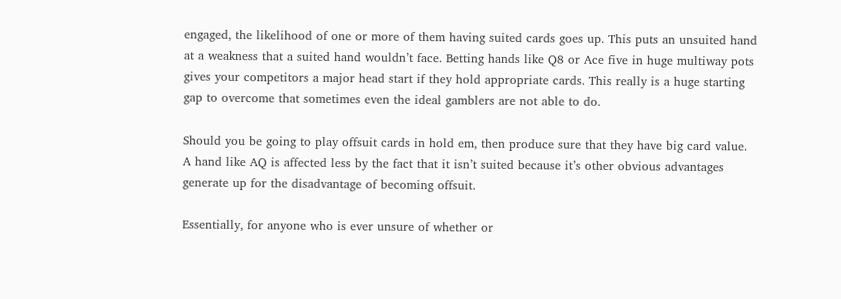engaged, the likelihood of one or more of them having suited cards goes up. This puts an unsuited hand at a weakness that a suited hand wouldn’t face. Betting hands like Q8 or Ace five in huge multiway pots gives your competitors a major head start if they hold appropriate cards. This really is a huge starting gap to overcome that sometimes even the ideal gamblers are not able to do.

Should you be going to play offsuit cards in hold em, then produce sure that they have big card value. A hand like AQ is affected less by the fact that it isn’t suited because it’s other obvious advantages generate up for the disadvantage of becoming offsuit.

Essentially, for anyone who is ever unsure of whether or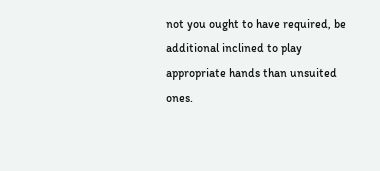not you ought to have required, be additional inclined to play appropriate hands than unsuited ones.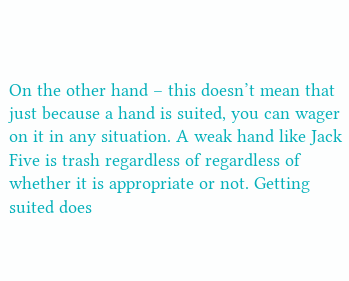On the other hand – this doesn’t mean that just because a hand is suited, you can wager on it in any situation. A weak hand like Jack Five is trash regardless of regardless of whether it is appropriate or not. Getting suited does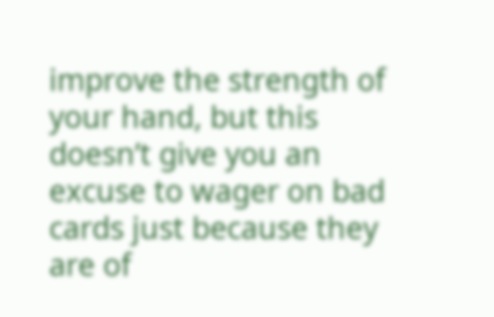improve the strength of your hand, but this doesn’t give you an excuse to wager on bad cards just because they are of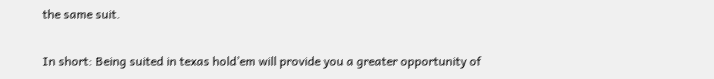the same suit.

In short: Being suited in texas hold’em will provide you a greater opportunity of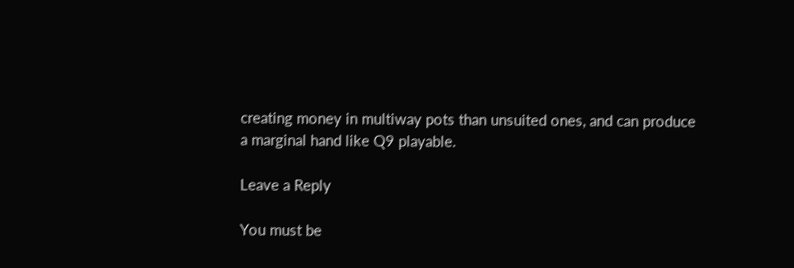creating money in multiway pots than unsuited ones, and can produce a marginal hand like Q9 playable.

Leave a Reply

You must be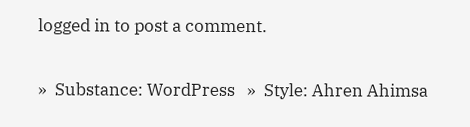logged in to post a comment.

»  Substance: WordPress   »  Style: Ahren Ahimsa